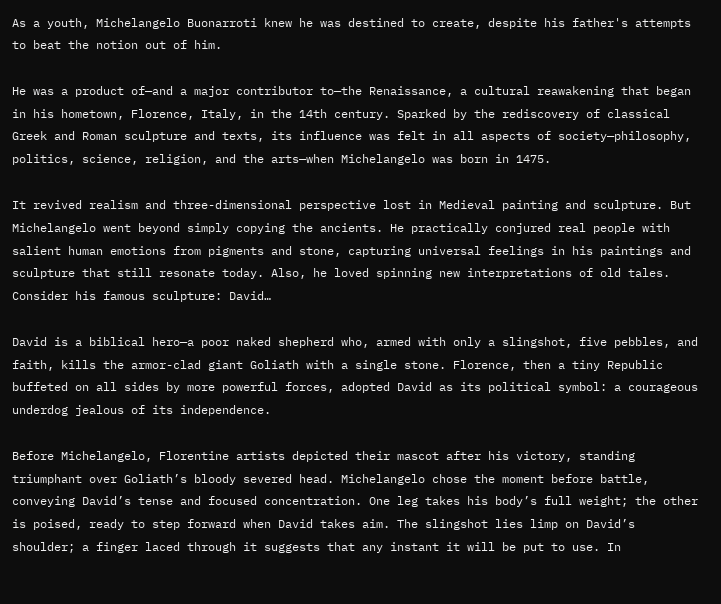As a youth, Michelangelo Buonarroti knew he was destined to create, despite his father's attempts to beat the notion out of him.

He was a product of—and a major contributor to—the Renaissance, a cultural reawakening that began in his hometown, Florence, Italy, in the 14th century. Sparked by the rediscovery of classical Greek and Roman sculpture and texts, its influence was felt in all aspects of society—philosophy, politics, science, religion, and the arts—when Michelangelo was born in 1475.

It revived realism and three-dimensional perspective lost in Medieval painting and sculpture. But Michelangelo went beyond simply copying the ancients. He practically conjured real people with salient human emotions from pigments and stone, capturing universal feelings in his paintings and sculpture that still resonate today. Also, he loved spinning new interpretations of old tales. Consider his famous sculpture: David…

David is a biblical hero—a poor naked shepherd who, armed with only a slingshot, five pebbles, and faith, kills the armor-clad giant Goliath with a single stone. Florence, then a tiny Republic buffeted on all sides by more powerful forces, adopted David as its political symbol: a courageous underdog jealous of its independence.

Before Michelangelo, Florentine artists depicted their mascot after his victory, standing triumphant over Goliath’s bloody severed head. Michelangelo chose the moment before battle, conveying David’s tense and focused concentration. One leg takes his body’s full weight; the other is poised, ready to step forward when David takes aim. The slingshot lies limp on David’s shoulder; a finger laced through it suggests that any instant it will be put to use. In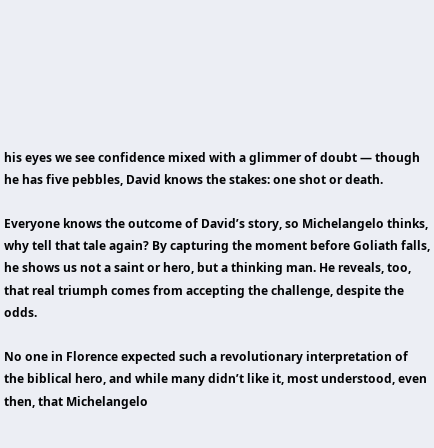his eyes we see confidence mixed with a glimmer of doubt — though he has five pebbles, David knows the stakes: one shot or death.

Everyone knows the outcome of David’s story, so Michelangelo thinks, why tell that tale again? By capturing the moment before Goliath falls, he shows us not a saint or hero, but a thinking man. He reveals, too, that real triumph comes from accepting the challenge, despite the odds.

No one in Florence expected such a revolutionary interpretation of the biblical hero, and while many didn’t like it, most understood, even then, that Michelangelo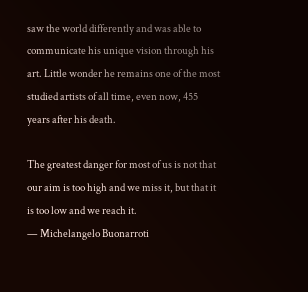saw the world differently and was able to communicate his unique vision through his art. Little wonder he remains one of the most studied artists of all time, even now, 455 years after his death.

The greatest danger for most of us is not that our aim is too high and we miss it, but that it is too low and we reach it.
— Michelangelo Buonarroti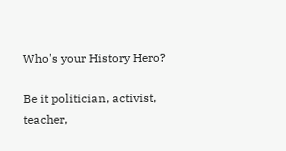Who's your History Hero?

Be it politician, activist, teacher,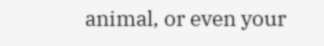animal, or even your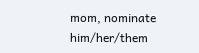mom, nominate him/her/them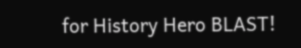for History Hero BLAST!